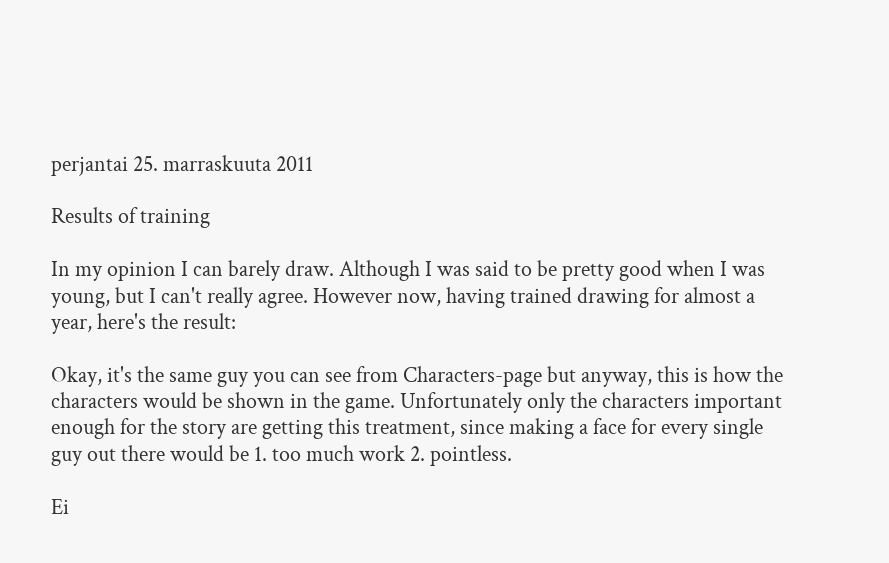perjantai 25. marraskuuta 2011

Results of training

In my opinion I can barely draw. Although I was said to be pretty good when I was young, but I can't really agree. However now, having trained drawing for almost a year, here's the result:

Okay, it's the same guy you can see from Characters-page but anyway, this is how the characters would be shown in the game. Unfortunately only the characters important enough for the story are getting this treatment, since making a face for every single guy out there would be 1. too much work 2. pointless.

Ei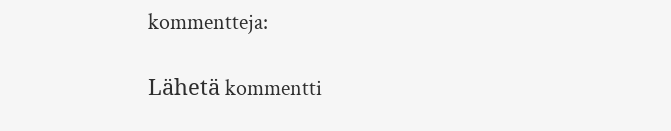kommentteja:

Lähetä kommentti